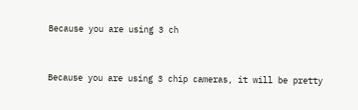Because you are using 3 ch


Because you are using 3 chip cameras, it will be pretty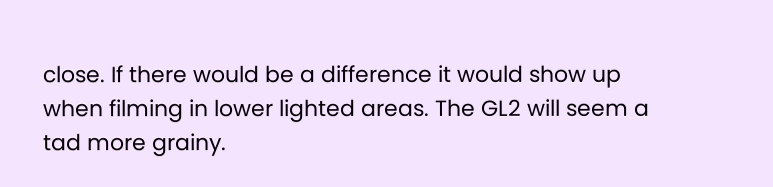close. If there would be a difference it would show up when filming in lower lighted areas. The GL2 will seem a tad more grainy.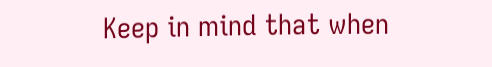Keep in mind that when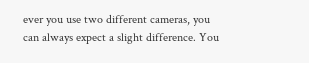ever you use two different cameras, you can always expect a slight difference. You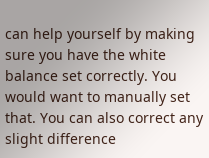can help yourself by making sure you have the white balance set correctly. You would want to manually set that. You can also correct any slight difference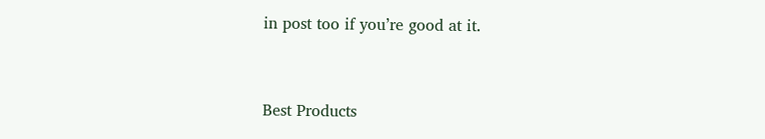in post too if you’re good at it.


Best Products